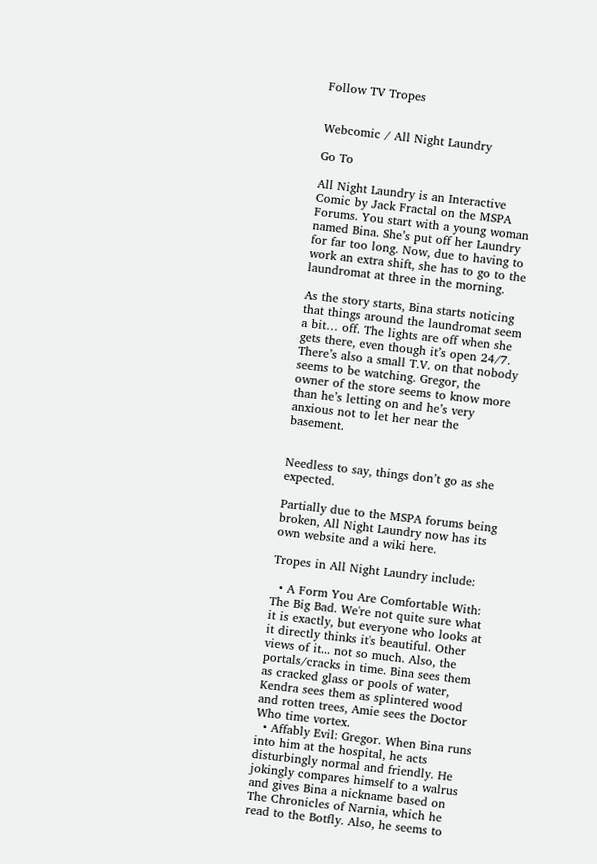Follow TV Tropes


Webcomic / All Night Laundry

Go To

All Night Laundry is an Interactive Comic by Jack Fractal on the MSPA Forums. You start with a young woman named Bina. She’s put off her Laundry for far too long. Now, due to having to work an extra shift, she has to go to the laundromat at three in the morning.

As the story starts, Bina starts noticing that things around the laundromat seem a bit… off. The lights are off when she gets there, even though it’s open 24/7. There’s also a small T.V. on that nobody seems to be watching. Gregor, the owner of the store seems to know more than he’s letting on and he’s very anxious not to let her near the basement.


Needless to say, things don’t go as she expected.

Partially due to the MSPA forums being broken, All Night Laundry now has its own website and a wiki here.

Tropes in All Night Laundry include:

  • A Form You Are Comfortable With: The Big Bad. We're not quite sure what it is exactly, but everyone who looks at it directly thinks it's beautiful. Other views of it... not so much. Also, the portals/cracks in time. Bina sees them as cracked glass or pools of water, Kendra sees them as splintered wood and rotten trees, Amie sees the Doctor Who time vortex.
  • Affably Evil: Gregor. When Bina runs into him at the hospital, he acts disturbingly normal and friendly. He jokingly compares himself to a walrus and gives Bina a nickname based on The Chronicles of Narnia, which he read to the Botfly. Also, he seems to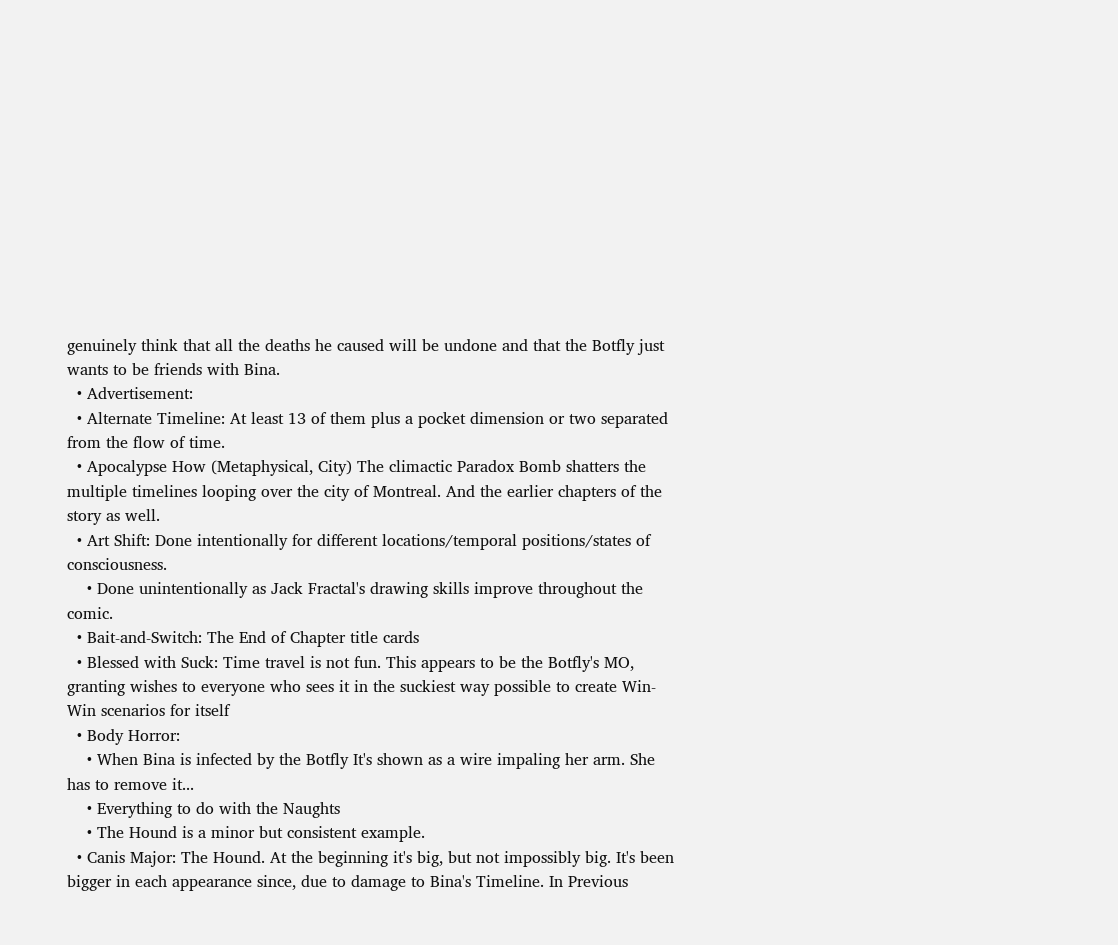genuinely think that all the deaths he caused will be undone and that the Botfly just wants to be friends with Bina.
  • Advertisement:
  • Alternate Timeline: At least 13 of them plus a pocket dimension or two separated from the flow of time.
  • Apocalypse How (Metaphysical, City) The climactic Paradox Bomb shatters the multiple timelines looping over the city of Montreal. And the earlier chapters of the story as well.
  • Art Shift: Done intentionally for different locations/temporal positions/states of consciousness.
    • Done unintentionally as Jack Fractal's drawing skills improve throughout the comic.
  • Bait-and-Switch: The End of Chapter title cards
  • Blessed with Suck: Time travel is not fun. This appears to be the Botfly's MO, granting wishes to everyone who sees it in the suckiest way possible to create Win-Win scenarios for itself
  • Body Horror:
    • When Bina is infected by the Botfly It's shown as a wire impaling her arm. She has to remove it...
    • Everything to do with the Naughts
    • The Hound is a minor but consistent example.
  • Canis Major: The Hound. At the beginning it's big, but not impossibly big. It's been bigger in each appearance since, due to damage to Bina's Timeline. In Previous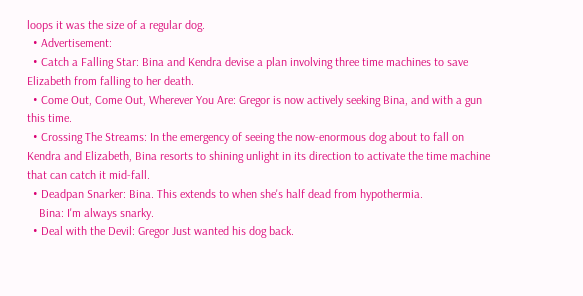loops it was the size of a regular dog.
  • Advertisement:
  • Catch a Falling Star: Bina and Kendra devise a plan involving three time machines to save Elizabeth from falling to her death.
  • Come Out, Come Out, Wherever You Are: Gregor is now actively seeking Bina, and with a gun this time.
  • Crossing The Streams: In the emergency of seeing the now-enormous dog about to fall on Kendra and Elizabeth, Bina resorts to shining unlight in its direction to activate the time machine that can catch it mid-fall.
  • Deadpan Snarker: Bina. This extends to when she's half dead from hypothermia.
    Bina: I'm always snarky.
  • Deal with the Devil: Gregor Just wanted his dog back.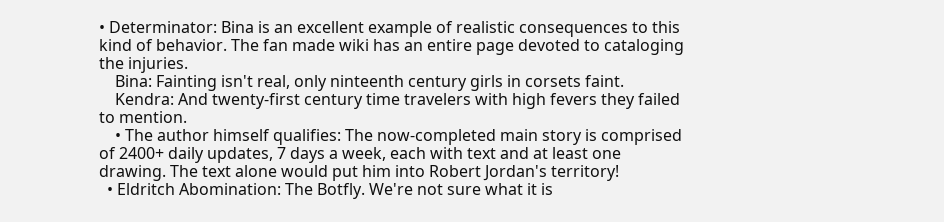• Determinator: Bina is an excellent example of realistic consequences to this kind of behavior. The fan made wiki has an entire page devoted to cataloging the injuries.
    Bina: Fainting isn't real, only ninteenth century girls in corsets faint.
    Kendra: And twenty-first century time travelers with high fevers they failed to mention.
    • The author himself qualifies: The now-completed main story is comprised of 2400+ daily updates, 7 days a week, each with text and at least one drawing. The text alone would put him into Robert Jordan's territory!
  • Eldritch Abomination: The Botfly. We're not sure what it is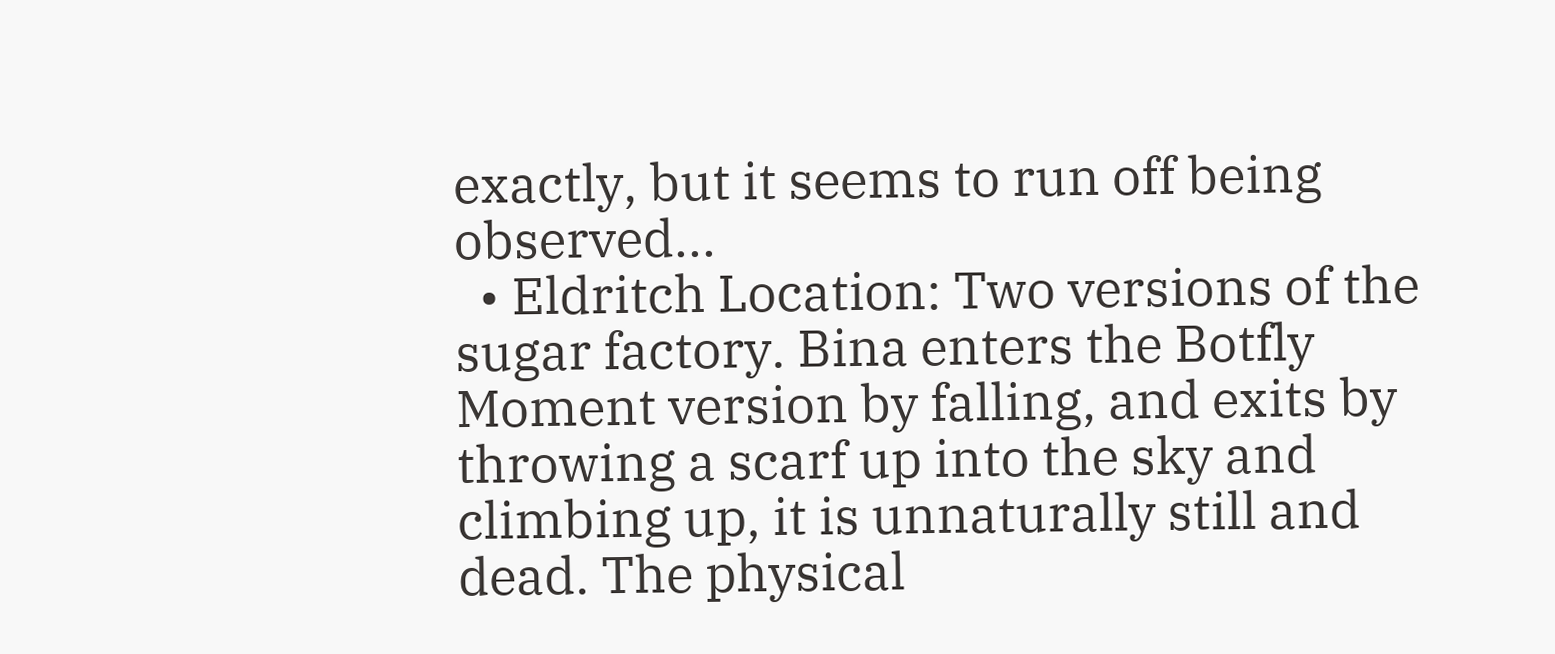exactly, but it seems to run off being observed...
  • Eldritch Location: Two versions of the sugar factory. Bina enters the Botfly Moment version by falling, and exits by throwing a scarf up into the sky and climbing up, it is unnaturally still and dead. The physical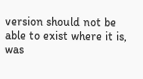version should not be able to exist where it is, was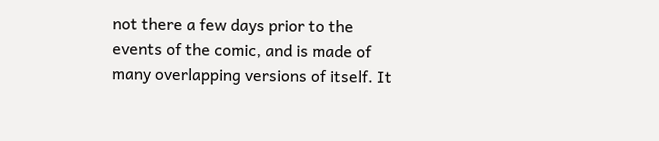not there a few days prior to the events of the comic, and is made of many overlapping versions of itself. It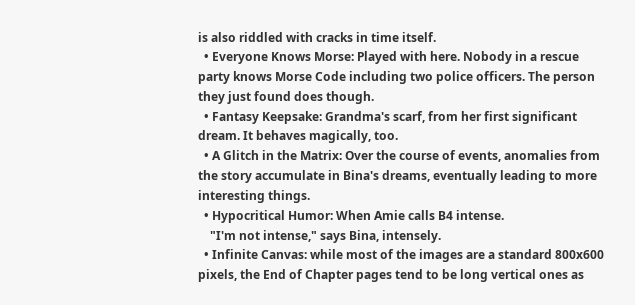is also riddled with cracks in time itself.
  • Everyone Knows Morse: Played with here. Nobody in a rescue party knows Morse Code including two police officers. The person they just found does though.
  • Fantasy Keepsake: Grandma's scarf, from her first significant dream. It behaves magically, too.
  • A Glitch in the Matrix: Over the course of events, anomalies from the story accumulate in Bina's dreams, eventually leading to more interesting things.
  • Hypocritical Humor: When Amie calls B4 intense.
    "I'm not intense," says Bina, intensely.
  • Infinite Canvas: while most of the images are a standard 800x600 pixels, the End of Chapter pages tend to be long vertical ones as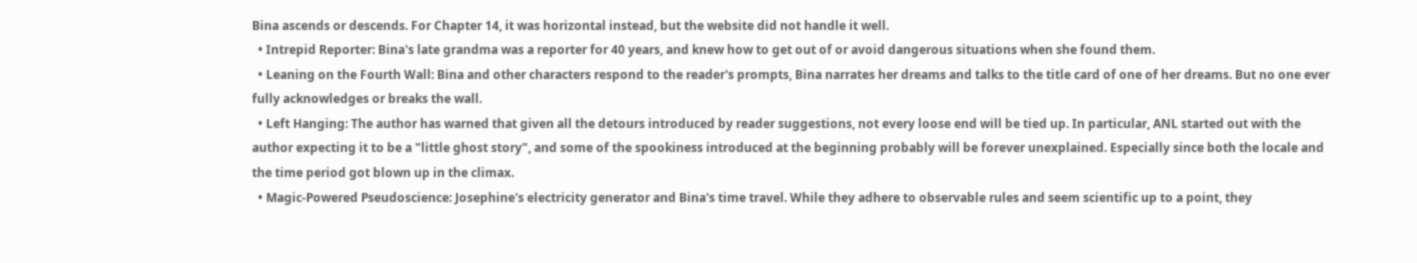Bina ascends or descends. For Chapter 14, it was horizontal instead, but the website did not handle it well.
  • Intrepid Reporter: Bina's late grandma was a reporter for 40 years, and knew how to get out of or avoid dangerous situations when she found them.
  • Leaning on the Fourth Wall: Bina and other characters respond to the reader's prompts, Bina narrates her dreams and talks to the title card of one of her dreams. But no one ever fully acknowledges or breaks the wall.
  • Left Hanging: The author has warned that given all the detours introduced by reader suggestions, not every loose end will be tied up. In particular, ANL started out with the author expecting it to be a "little ghost story", and some of the spookiness introduced at the beginning probably will be forever unexplained. Especially since both the locale and the time period got blown up in the climax.
  • Magic-Powered Pseudoscience: Josephine's electricity generator and Bina's time travel. While they adhere to observable rules and seem scientific up to a point, they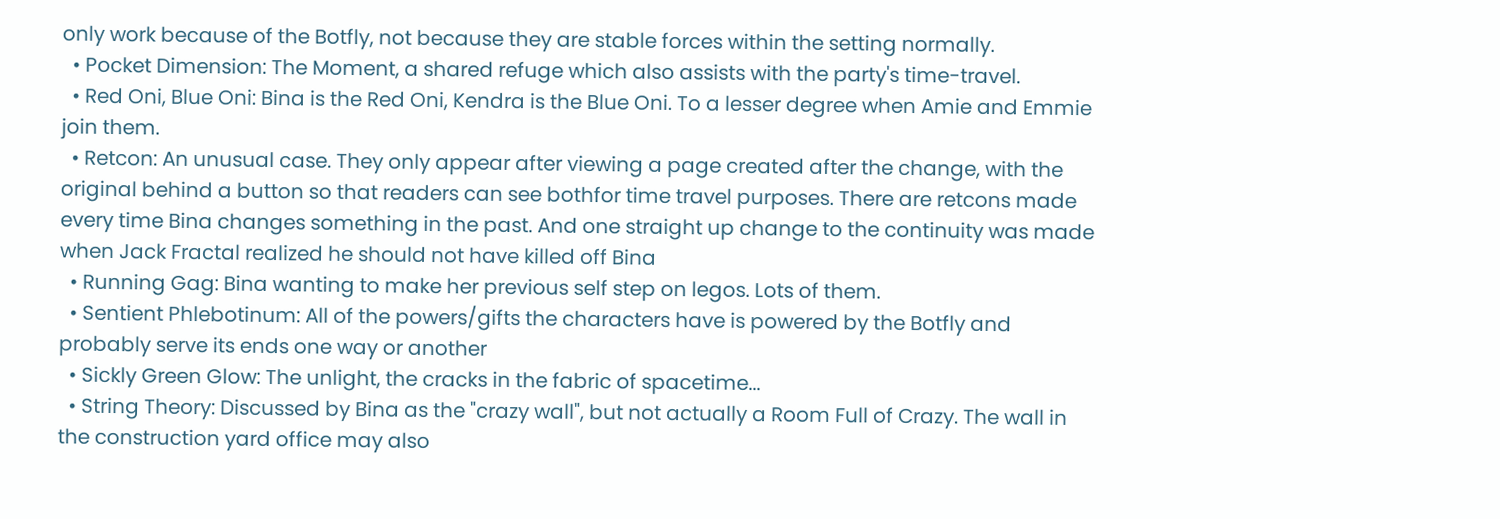only work because of the Botfly, not because they are stable forces within the setting normally.
  • Pocket Dimension: The Moment, a shared refuge which also assists with the party's time-travel.
  • Red Oni, Blue Oni: Bina is the Red Oni, Kendra is the Blue Oni. To a lesser degree when Amie and Emmie join them.
  • Retcon: An unusual case. They only appear after viewing a page created after the change, with the original behind a button so that readers can see bothfor time travel purposes. There are retcons made every time Bina changes something in the past. And one straight up change to the continuity was made when Jack Fractal realized he should not have killed off Bina
  • Running Gag: Bina wanting to make her previous self step on legos. Lots of them.
  • Sentient Phlebotinum: All of the powers/gifts the characters have is powered by the Botfly and probably serve its ends one way or another
  • Sickly Green Glow: The unlight, the cracks in the fabric of spacetime...
  • String Theory: Discussed by Bina as the "crazy wall", but not actually a Room Full of Crazy. The wall in the construction yard office may also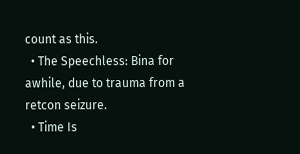count as this.
  • The Speechless: Bina for awhile, due to trauma from a retcon seizure.
  • Time Is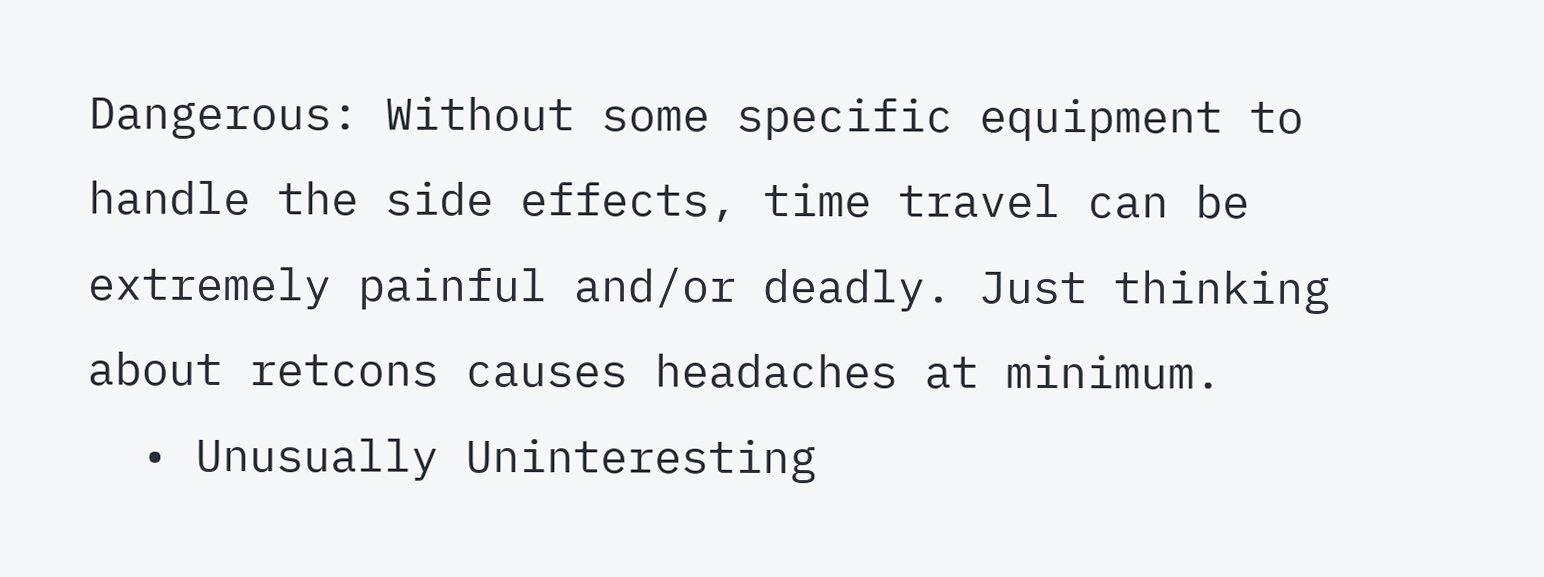Dangerous: Without some specific equipment to handle the side effects, time travel can be extremely painful and/or deadly. Just thinking about retcons causes headaches at minimum.
  • Unusually Uninteresting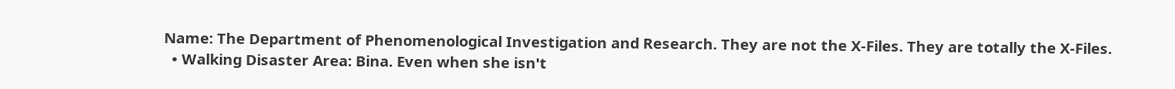Name: The Department of Phenomenological Investigation and Research. They are not the X-Files. They are totally the X-Files.
  • Walking Disaster Area: Bina. Even when she isn't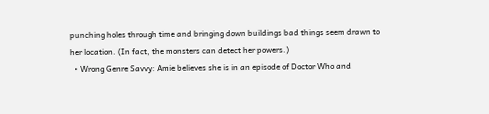punching holes through time and bringing down buildings bad things seem drawn to her location. (In fact, the monsters can detect her powers.)
  • Wrong Genre Savvy: Amie believes she is in an episode of Doctor Who and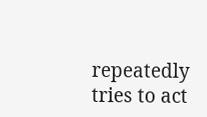repeatedly tries to act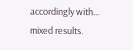accordingly with... mixed results.